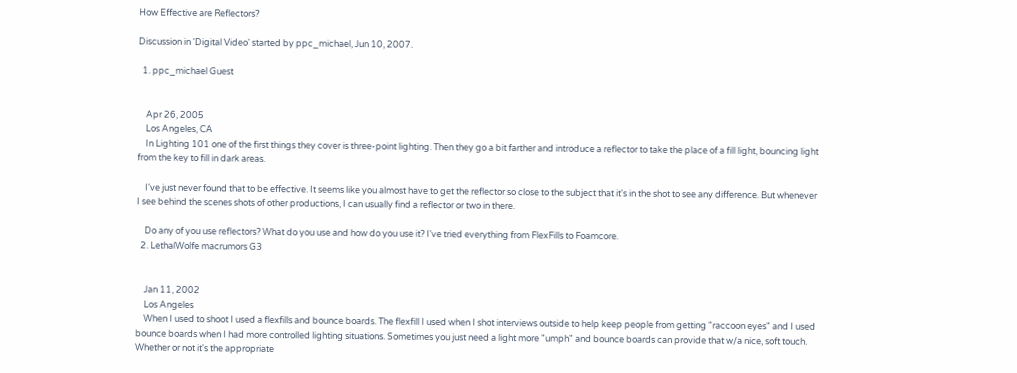How Effective are Reflectors?

Discussion in 'Digital Video' started by ppc_michael, Jun 10, 2007.

  1. ppc_michael Guest


    Apr 26, 2005
    Los Angeles, CA
    In Lighting 101 one of the first things they cover is three-point lighting. Then they go a bit farther and introduce a reflector to take the place of a fill light, bouncing light from the key to fill in dark areas.

    I've just never found that to be effective. It seems like you almost have to get the reflector so close to the subject that it's in the shot to see any difference. But whenever I see behind the scenes shots of other productions, I can usually find a reflector or two in there.

    Do any of you use reflectors? What do you use and how do you use it? I've tried everything from FlexFills to Foamcore.
  2. LethalWolfe macrumors G3


    Jan 11, 2002
    Los Angeles
    When I used to shoot I used a flexfills and bounce boards. The flexfill I used when I shot interviews outside to help keep people from getting "raccoon eyes" and I used bounce boards when I had more controlled lighting situations. Sometimes you just need a light more "umph" and bounce boards can provide that w/a nice, soft touch. Whether or not it's the appropriate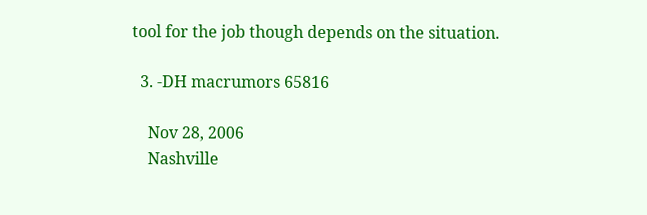tool for the job though depends on the situation.

  3. -DH macrumors 65816

    Nov 28, 2006
    Nashville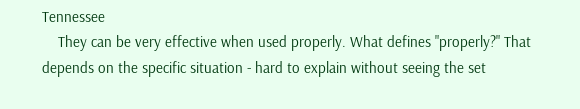Tennessee
    They can be very effective when used properly. What defines "properly?" That depends on the specific situation - hard to explain without seeing the set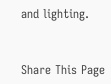and lighting.


Share This Page